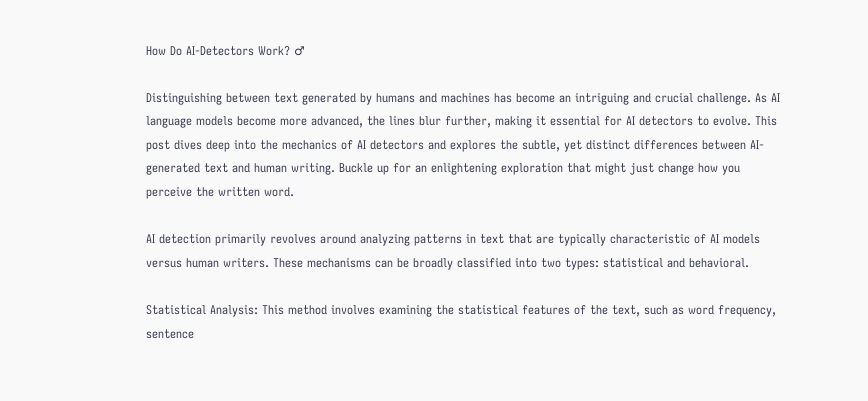How Do AI-Detectors Work? ♂

Distinguishing between text generated by humans and machines has become an intriguing and crucial challenge. As AI language models become more advanced, the lines blur further, making it essential for AI detectors to evolve. This post dives deep into the mechanics of AI detectors and explores the subtle, yet distinct differences between AI-generated text and human writing. Buckle up for an enlightening exploration that might just change how you perceive the written word.

AI detection primarily revolves around analyzing patterns in text that are typically characteristic of AI models versus human writers. These mechanisms can be broadly classified into two types: statistical and behavioral.

Statistical Analysis: This method involves examining the statistical features of the text, such as word frequency, sentence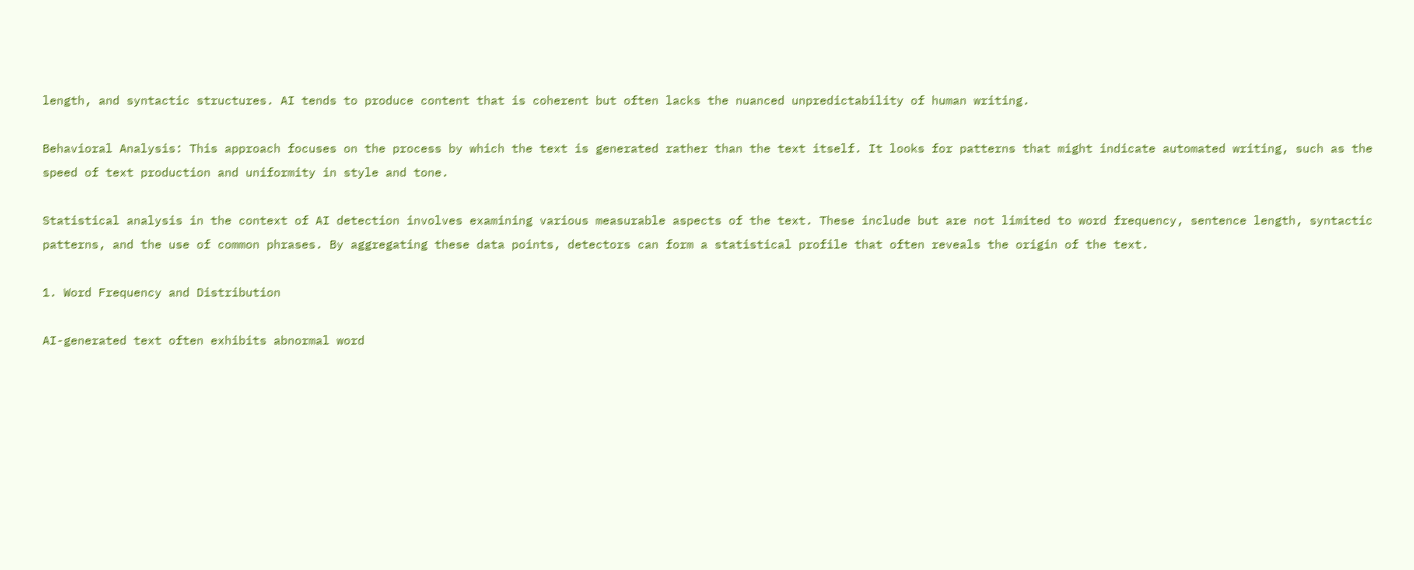length, and syntactic structures. AI tends to produce content that is coherent but often lacks the nuanced unpredictability of human writing.

Behavioral Analysis: This approach focuses on the process by which the text is generated rather than the text itself. It looks for patterns that might indicate automated writing, such as the speed of text production and uniformity in style and tone.

Statistical analysis in the context of AI detection involves examining various measurable aspects of the text. These include but are not limited to word frequency, sentence length, syntactic patterns, and the use of common phrases. By aggregating these data points, detectors can form a statistical profile that often reveals the origin of the text.

1. Word Frequency and Distribution

AI-generated text often exhibits abnormal word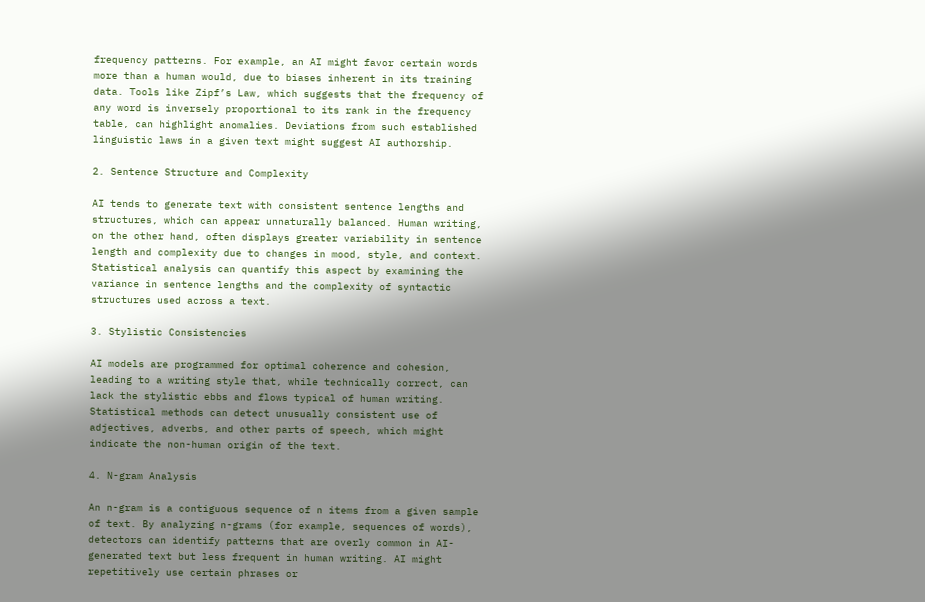frequency patterns. For example, an AI might favor certain words more than a human would, due to biases inherent in its training data. Tools like Zipf’s Law, which suggests that the frequency of any word is inversely proportional to its rank in the frequency table, can highlight anomalies. Deviations from such established linguistic laws in a given text might suggest AI authorship.

2. Sentence Structure and Complexity

AI tends to generate text with consistent sentence lengths and structures, which can appear unnaturally balanced. Human writing, on the other hand, often displays greater variability in sentence length and complexity due to changes in mood, style, and context. Statistical analysis can quantify this aspect by examining the variance in sentence lengths and the complexity of syntactic structures used across a text.

3. Stylistic Consistencies

AI models are programmed for optimal coherence and cohesion, leading to a writing style that, while technically correct, can lack the stylistic ebbs and flows typical of human writing. Statistical methods can detect unusually consistent use of adjectives, adverbs, and other parts of speech, which might indicate the non-human origin of the text.

4. N-gram Analysis

An n-gram is a contiguous sequence of n items from a given sample of text. By analyzing n-grams (for example, sequences of words), detectors can identify patterns that are overly common in AI-generated text but less frequent in human writing. AI might repetitively use certain phrases or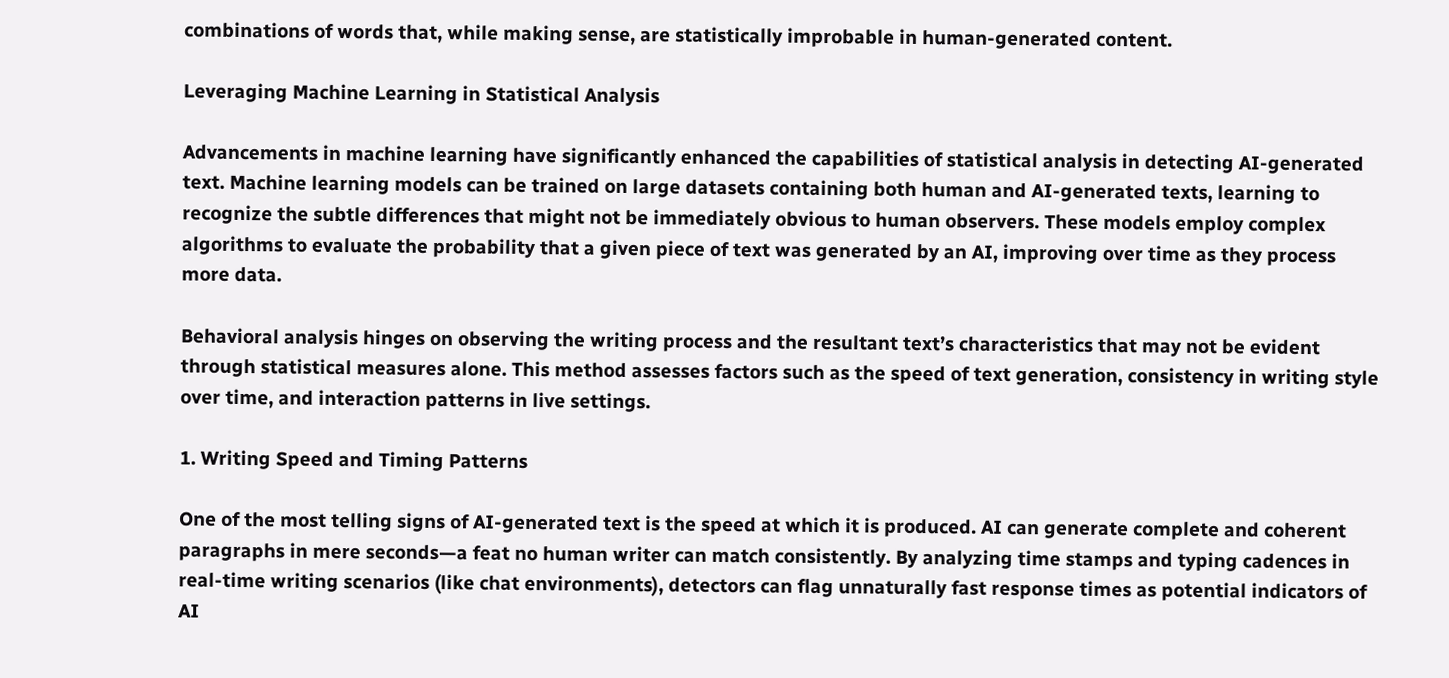combinations of words that, while making sense, are statistically improbable in human-generated content.

Leveraging Machine Learning in Statistical Analysis

Advancements in machine learning have significantly enhanced the capabilities of statistical analysis in detecting AI-generated text. Machine learning models can be trained on large datasets containing both human and AI-generated texts, learning to recognize the subtle differences that might not be immediately obvious to human observers. These models employ complex algorithms to evaluate the probability that a given piece of text was generated by an AI, improving over time as they process more data.

Behavioral analysis hinges on observing the writing process and the resultant text’s characteristics that may not be evident through statistical measures alone. This method assesses factors such as the speed of text generation, consistency in writing style over time, and interaction patterns in live settings.

1. Writing Speed and Timing Patterns

One of the most telling signs of AI-generated text is the speed at which it is produced. AI can generate complete and coherent paragraphs in mere seconds—a feat no human writer can match consistently. By analyzing time stamps and typing cadences in real-time writing scenarios (like chat environments), detectors can flag unnaturally fast response times as potential indicators of AI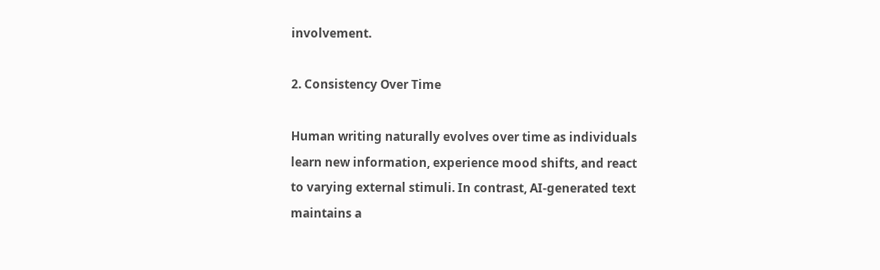involvement.

2. Consistency Over Time

Human writing naturally evolves over time as individuals learn new information, experience mood shifts, and react to varying external stimuli. In contrast, AI-generated text maintains a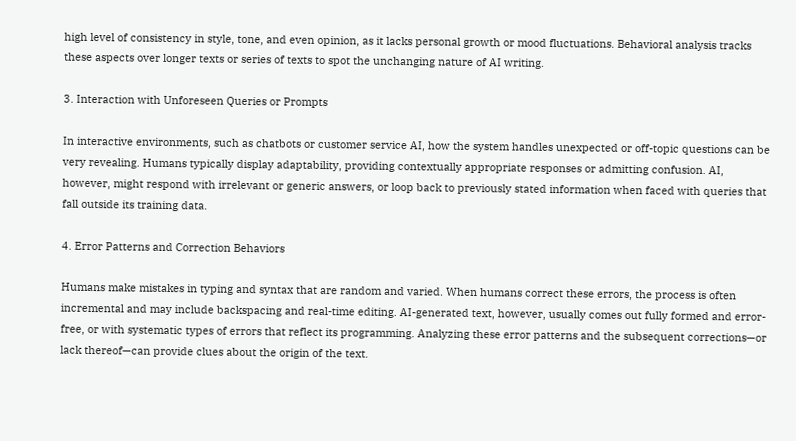high level of consistency in style, tone, and even opinion, as it lacks personal growth or mood fluctuations. Behavioral analysis tracks these aspects over longer texts or series of texts to spot the unchanging nature of AI writing.

3. Interaction with Unforeseen Queries or Prompts

In interactive environments, such as chatbots or customer service AI, how the system handles unexpected or off-topic questions can be very revealing. Humans typically display adaptability, providing contextually appropriate responses or admitting confusion. AI, however, might respond with irrelevant or generic answers, or loop back to previously stated information when faced with queries that fall outside its training data.

4. Error Patterns and Correction Behaviors

Humans make mistakes in typing and syntax that are random and varied. When humans correct these errors, the process is often incremental and may include backspacing and real-time editing. AI-generated text, however, usually comes out fully formed and error-free, or with systematic types of errors that reflect its programming. Analyzing these error patterns and the subsequent corrections—or lack thereof—can provide clues about the origin of the text.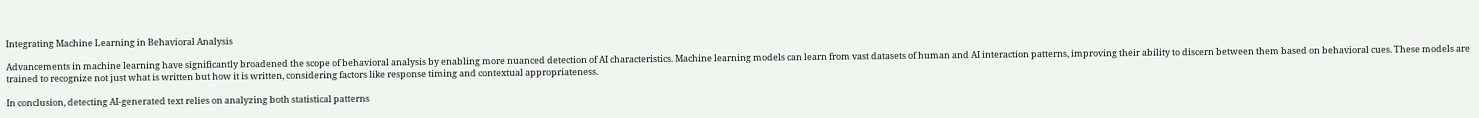Integrating Machine Learning in Behavioral Analysis

Advancements in machine learning have significantly broadened the scope of behavioral analysis by enabling more nuanced detection of AI characteristics. Machine learning models can learn from vast datasets of human and AI interaction patterns, improving their ability to discern between them based on behavioral cues. These models are trained to recognize not just what is written but how it is written, considering factors like response timing and contextual appropriateness.

In conclusion, detecting AI-generated text relies on analyzing both statistical patterns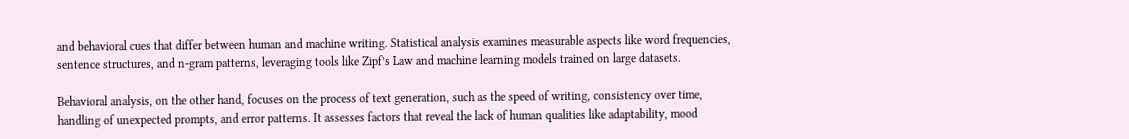and behavioral cues that differ between human and machine writing. Statistical analysis examines measurable aspects like word frequencies, sentence structures, and n-gram patterns, leveraging tools like Zipf’s Law and machine learning models trained on large datasets.

Behavioral analysis, on the other hand, focuses on the process of text generation, such as the speed of writing, consistency over time, handling of unexpected prompts, and error patterns. It assesses factors that reveal the lack of human qualities like adaptability, mood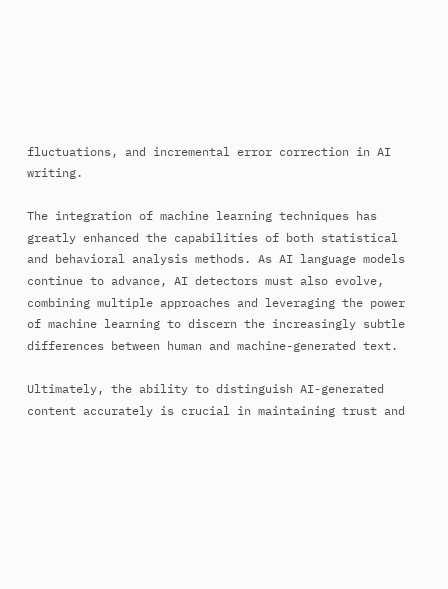fluctuations, and incremental error correction in AI writing.

The integration of machine learning techniques has greatly enhanced the capabilities of both statistical and behavioral analysis methods. As AI language models continue to advance, AI detectors must also evolve, combining multiple approaches and leveraging the power of machine learning to discern the increasingly subtle differences between human and machine-generated text.

Ultimately, the ability to distinguish AI-generated content accurately is crucial in maintaining trust and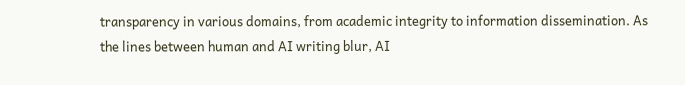transparency in various domains, from academic integrity to information dissemination. As the lines between human and AI writing blur, AI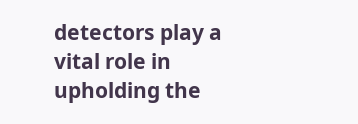detectors play a vital role in upholding the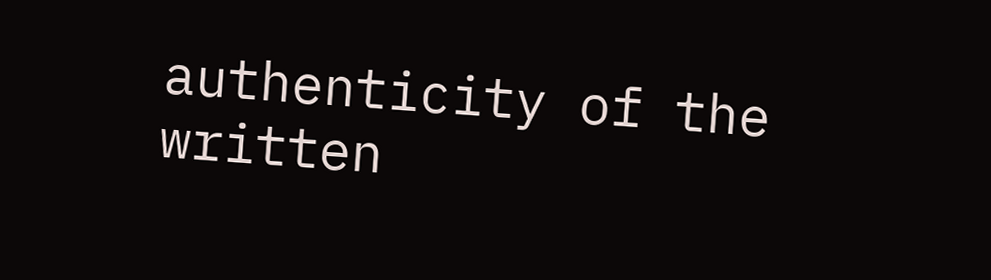authenticity of the written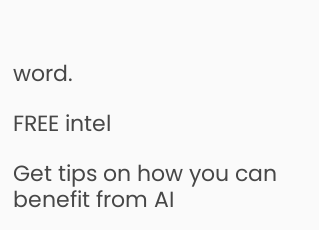word.

FREE intel

Get tips on how you can benefit from AI